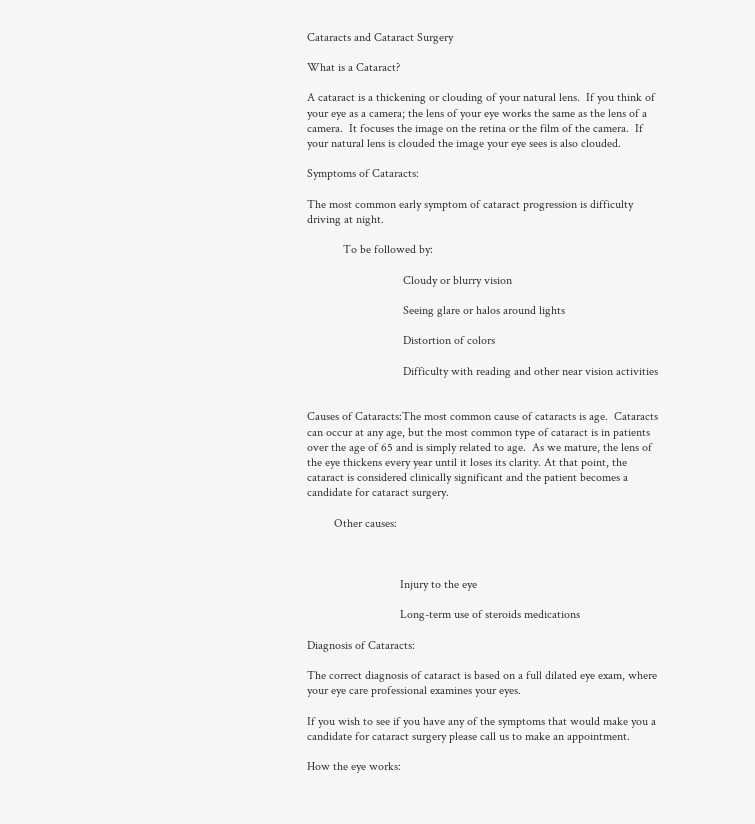Cataracts and Cataract Surgery

What is a Cataract?

A cataract is a thickening or clouding of your natural lens.  If you think of your eye as a camera; the lens of your eye works the same as the lens of a camera.  It focuses the image on the retina or the film of the camera.  If your natural lens is clouded the image your eye sees is also clouded.

Symptoms of Cataracts:

The most common early symptom of cataract progression is difficulty driving at night.

            To be followed by:

                                Cloudy or blurry vision

                                Seeing glare or halos around lights

                                Distortion of colors

                                Difficulty with reading and other near vision activities


Causes of Cataracts:The most common cause of cataracts is age.  Cataracts can occur at any age, but the most common type of cataract is in patients over the age of 65 and is simply related to age.  As we mature, the lens of the eye thickens every year until it loses its clarity. At that point, the cataract is considered clinically significant and the patient becomes a candidate for cataract surgery.

         Other causes:



                               Injury to the eye

                               Long-term use of steroids medications

Diagnosis of Cataracts:

The correct diagnosis of cataract is based on a full dilated eye exam, where your eye care professional examines your eyes.

If you wish to see if you have any of the symptoms that would make you a candidate for cataract surgery please call us to make an appointment.

How the eye works: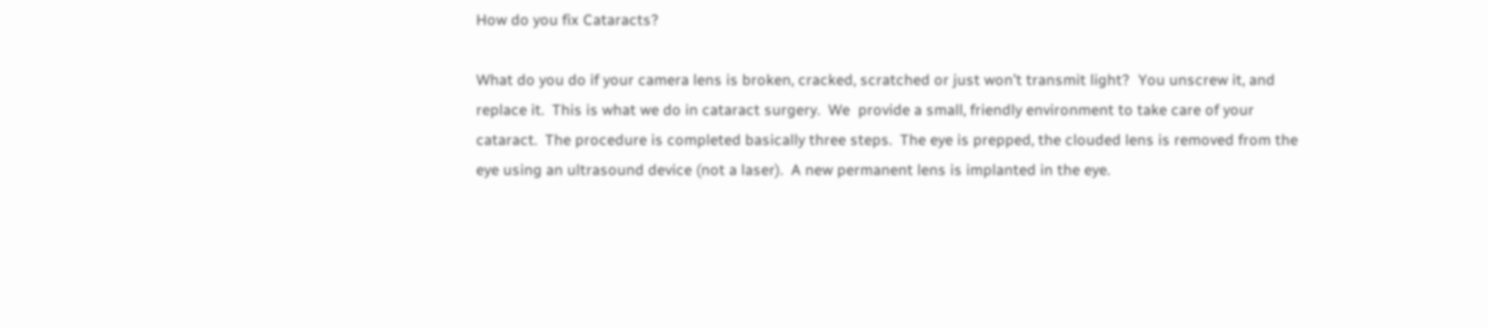How do you fix Cataracts?

What do you do if your camera lens is broken, cracked, scratched or just won’t transmit light?  You unscrew it, and replace it.  This is what we do in cataract surgery.  We  provide a small, friendly environment to take care of your cataract.  The procedure is completed basically three steps.  The eye is prepped, the clouded lens is removed from the eye using an ultrasound device (not a laser).  A new permanent lens is implanted in the eye.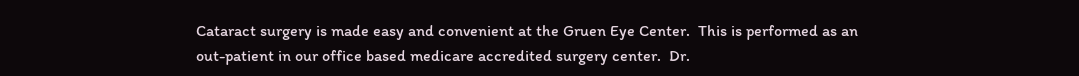Cataract surgery is made easy and convenient at the Gruen Eye Center.  This is performed as an out-patient in our office based medicare accredited surgery center.  Dr.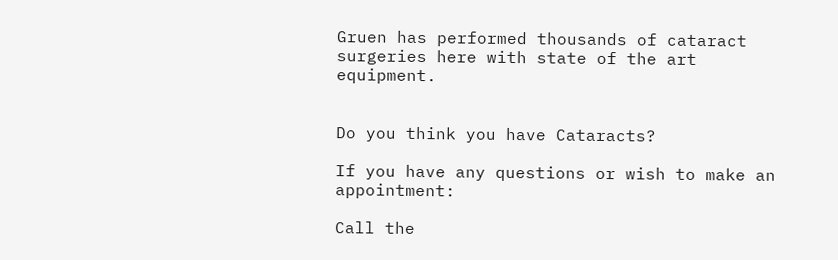Gruen has performed thousands of cataract surgeries here with state of the art equipment.


Do you think you have Cataracts?

If you have any questions or wish to make an appointment:

Call the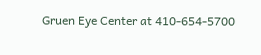Gruen Eye Center at 410-654-5700